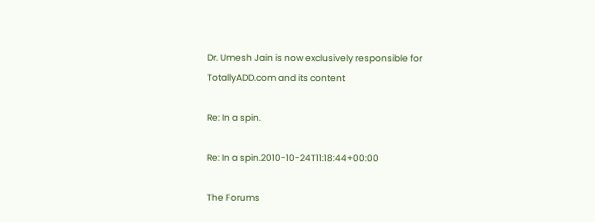Dr. Umesh Jain is now exclusively responsible for TotallyADD.com and its content

Re: In a spin.

Re: In a spin.2010-10-24T11:18:44+00:00

The Forums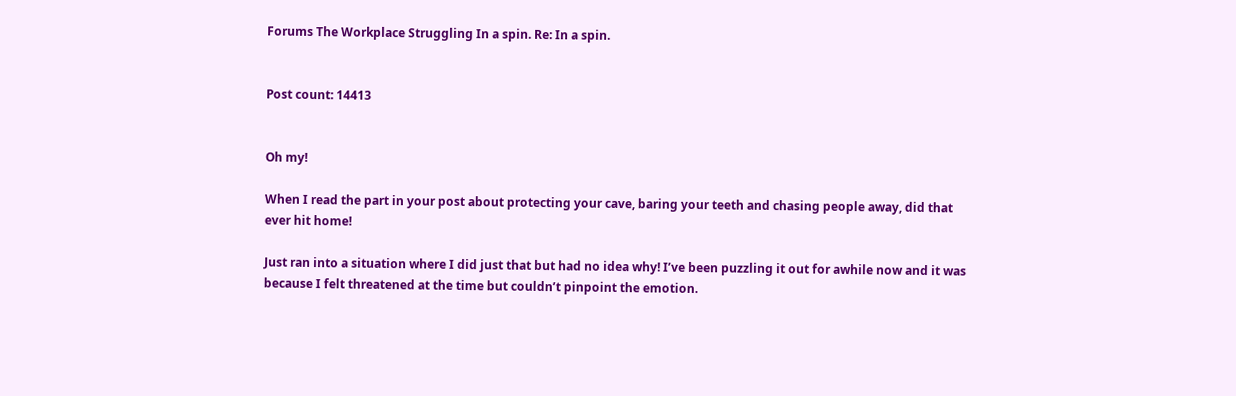Forums The Workplace Struggling In a spin. Re: In a spin.


Post count: 14413


Oh my!

When I read the part in your post about protecting your cave, baring your teeth and chasing people away, did that ever hit home!

Just ran into a situation where I did just that but had no idea why! I’ve been puzzling it out for awhile now and it was because I felt threatened at the time but couldn’t pinpoint the emotion.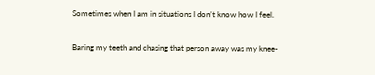Sometimes when I am in situations I don’t know how I feel.

Baring my teeth and chasing that person away was my knee-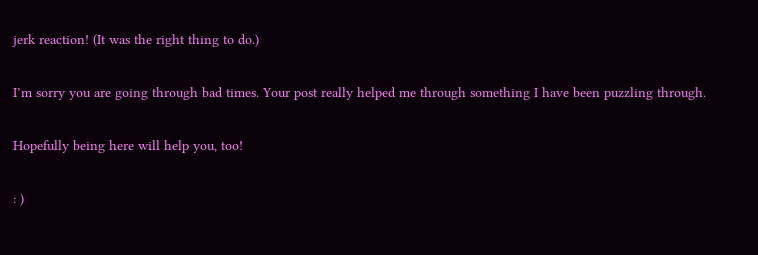jerk reaction! (It was the right thing to do.)

I’m sorry you are going through bad times. Your post really helped me through something I have been puzzling through.

Hopefully being here will help you, too!

: )